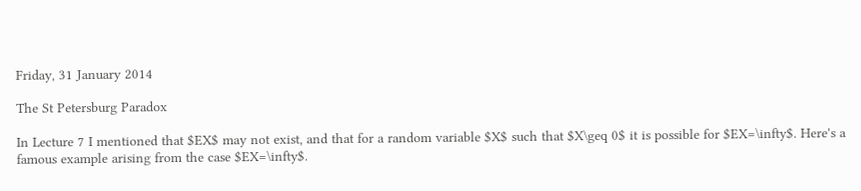Friday, 31 January 2014

The St Petersburg Paradox

In Lecture 7 I mentioned that $EX$ may not exist, and that for a random variable $X$ such that $X\geq 0$ it is possible for $EX=\infty$. Here's a famous example arising from the case $EX=\infty$.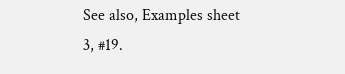See also, Examples sheet 3, #19.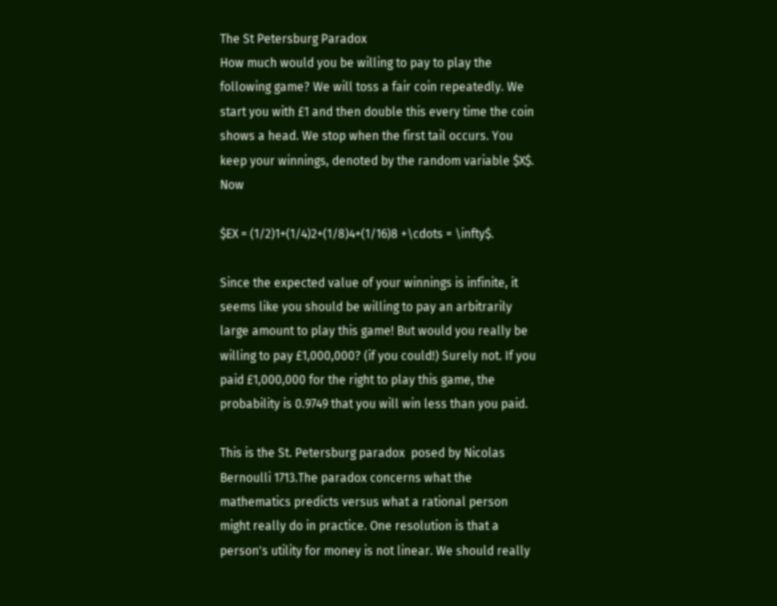The St Petersburg Paradox
How much would you be willing to pay to play the following game? We will toss a fair coin repeatedly. We start you with £1 and then double this every time the coin shows a head. We stop when the first tail occurs. You keep your winnings, denoted by the random variable $X$. Now

$EX = (1/2)1+(1/4)2+(1/8)4+(1/16)8 +\cdots = \infty$.

Since the expected value of your winnings is infinite, it seems like you should be willing to pay an arbitrarily large amount to play this game! But would you really be willing to pay £1,000,000? (if you could!) Surely not. If you paid £1,000,000 for the right to play this game, the probability is 0.9749 that you will win less than you paid.

This is the St. Petersburg paradox  posed by Nicolas Bernoulli 1713.The paradox concerns what the mathematics predicts versus what a rational person might really do in practice. One resolution is that a person's utility for money is not linear. We should really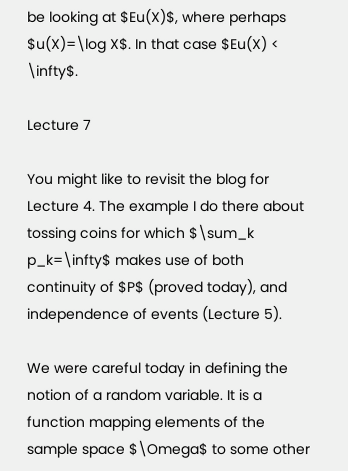be looking at $Eu(X)$, where perhaps $u(X)=\log X$. In that case $Eu(X) < \infty$.

Lecture 7

You might like to revisit the blog for Lecture 4. The example I do there about tossing coins for which $\sum_k p_k=\infty$ makes use of both continuity of $P$ (proved today), and independence of events (Lecture 5).

We were careful today in defining the notion of a random variable. It is a function mapping elements of the sample space $\Omega$ to some other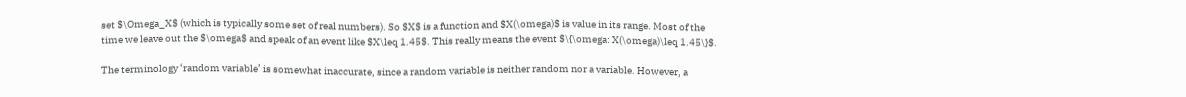set $\Omega_X$ (which is typically some set of real numbers). So $X$ is a function and $X(\omega)$ is value in its range. Most of the time we leave out the $\omega$ and speak of an event like $X\leq 1.45$. This really means the event $\{\omega: X(\omega)\leq 1.45\}$.

The terminology ‘random variable’ is somewhat inaccurate, since a random variable is neither random nor a variable. However, a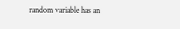random variable has an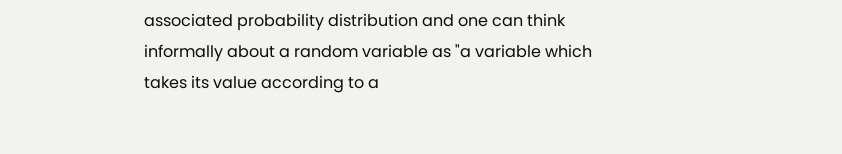associated probability distribution and one can think informally about a random variable as "a variable which takes its value according to a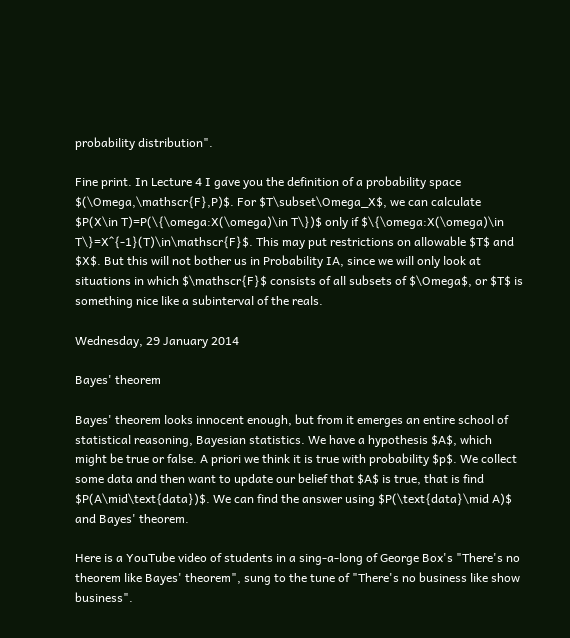probability distribution".

Fine print. In Lecture 4 I gave you the definition of a probability space $(\Omega,\mathscr{F},P)$. For $T\subset\Omega_X$, we can calculate $P(X\in T)=P(\{\omega:X(\omega)\in T\})$ only if $\{\omega:X(\omega)\in T\}=X^{-1}(T)\in\mathscr{F}$. This may put restrictions on allowable $T$ and $X$. But this will not bother us in Probability IA, since we will only look at situations in which $\mathscr{F}$ consists of all subsets of $\Omega$, or $T$ is something nice like a subinterval of the reals.

Wednesday, 29 January 2014

Bayes' theorem

Bayes' theorem looks innocent enough, but from it emerges an entire school of statistical reasoning, Bayesian statistics. We have a hypothesis $A$, which might be true or false. A priori we think it is true with probability $p$. We collect some data and then want to update our belief that $A$ is true, that is find $P(A\mid\text{data})$. We can find the answer using $P(\text{data}\mid A)$ and Bayes' theorem.

Here is a YouTube video of students in a sing-a-long of George Box's "There's no theorem like Bayes' theorem", sung to the tune of "There's no business like show business".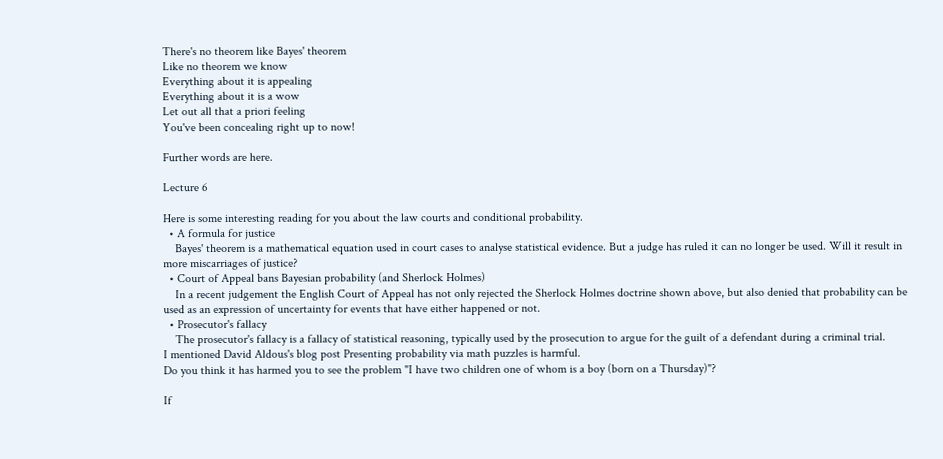There's no theorem like Bayes' theorem
Like no theorem we know
Everything about it is appealing
Everything about it is a wow
Let out all that a priori feeling
You've been concealing right up to now!

Further words are here.

Lecture 6

Here is some interesting reading for you about the law courts and conditional probability.
  • A formula for justice
    Bayes' theorem is a mathematical equation used in court cases to analyse statistical evidence. But a judge has ruled it can no longer be used. Will it result in more miscarriages of justice?
  • Court of Appeal bans Bayesian probability (and Sherlock Holmes)
    In a recent judgement the English Court of Appeal has not only rejected the Sherlock Holmes doctrine shown above, but also denied that probability can be used as an expression of uncertainty for events that have either happened or not.
  • Prosecutor's fallacy
    The prosecutor's fallacy is a fallacy of statistical reasoning, typically used by the prosecution to argue for the guilt of a defendant during a criminal trial.
I mentioned David Aldous's blog post Presenting probability via math puzzles is harmful.
Do you think it has harmed you to see the problem "I have two children one of whom is a boy (born on a Thursday)"?

If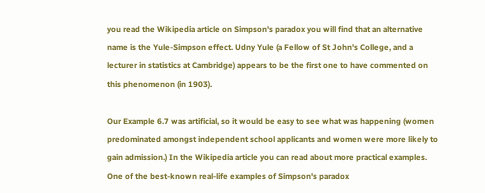you read the Wikipedia article on Simpson's paradox you will find that an alternative name is the Yule-Simpson effect. Udny Yule (a Fellow of St John's College, and a lecturer in statistics at Cambridge) appears to be the first one to have commented on this phenomenon (in 1903).

Our Example 6.7 was artificial, so it would be easy to see what was happening (women predominated amongst independent school applicants and women were more likely to gain admission.) In the Wikipedia article you can read about more practical examples. One of the best-known real-life examples of Simpson's paradox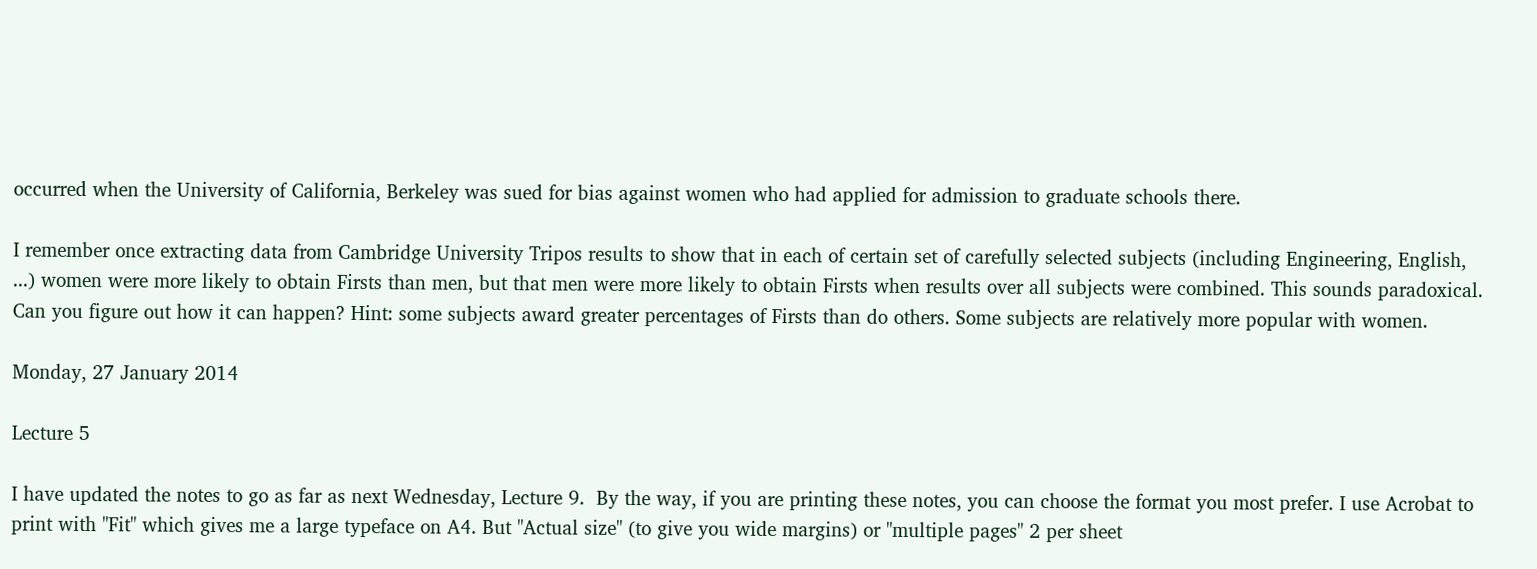occurred when the University of California, Berkeley was sued for bias against women who had applied for admission to graduate schools there.

I remember once extracting data from Cambridge University Tripos results to show that in each of certain set of carefully selected subjects (including Engineering, English, ...) women were more likely to obtain Firsts than men, but that men were more likely to obtain Firsts when results over all subjects were combined. This sounds paradoxical. Can you figure out how it can happen? Hint: some subjects award greater percentages of Firsts than do others. Some subjects are relatively more popular with women.

Monday, 27 January 2014

Lecture 5

I have updated the notes to go as far as next Wednesday, Lecture 9.  By the way, if you are printing these notes, you can choose the format you most prefer. I use Acrobat to print with "Fit" which gives me a large typeface on A4. But "Actual size" (to give you wide margins) or "multiple pages" 2 per sheet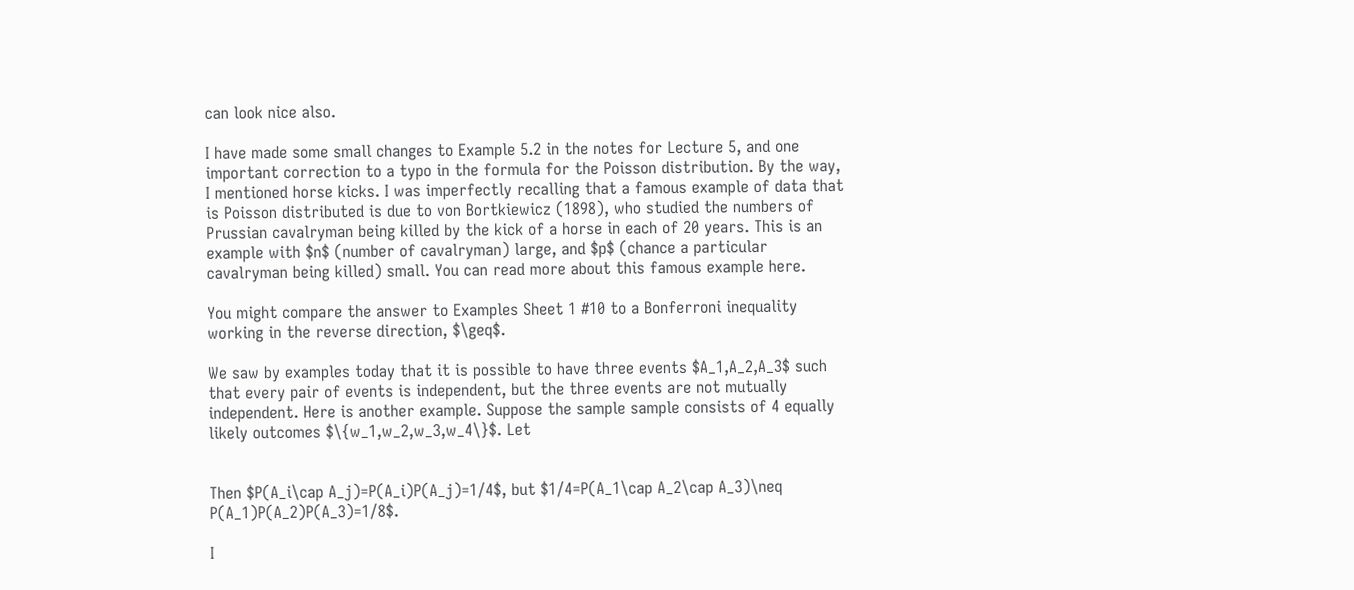can look nice also.

I have made some small changes to Example 5.2 in the notes for Lecture 5, and one important correction to a typo in the formula for the Poisson distribution. By the way, I mentioned horse kicks. I was imperfectly recalling that a famous example of data that is Poisson distributed is due to von Bortkiewicz (1898), who studied the numbers of Prussian cavalryman being killed by the kick of a horse in each of 20 years. This is an example with $n$ (number of cavalryman) large, and $p$ (chance a particular cavalryman being killed) small. You can read more about this famous example here.

You might compare the answer to Examples Sheet 1 #10 to a Bonferroni inequality working in the reverse direction, $\geq$.

We saw by examples today that it is possible to have three events $A_1,A_2,A_3$ such that every pair of events is independent, but the three events are not mutually independent. Here is another example. Suppose the sample sample consists of 4 equally likely outcomes $\{w_1,w_2,w_3,w_4\}$. Let


Then $P(A_i\cap A_j)=P(A_i)P(A_j)=1/4$, but $1/4=P(A_1\cap A_2\cap A_3)\neq P(A_1)P(A_2)P(A_3)=1/8$.

I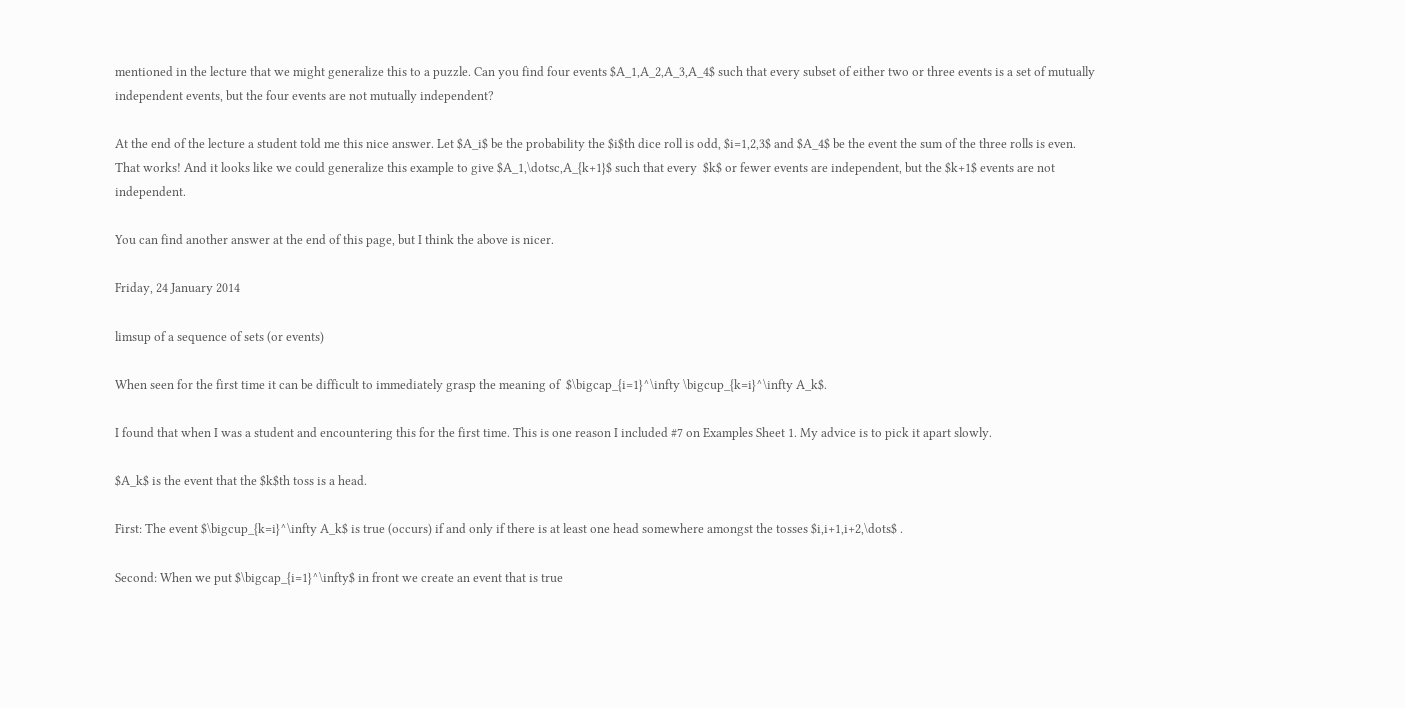mentioned in the lecture that we might generalize this to a puzzle. Can you find four events $A_1,A_2,A_3,A_4$ such that every subset of either two or three events is a set of mutually independent events, but the four events are not mutually independent?

At the end of the lecture a student told me this nice answer. Let $A_i$ be the probability the $i$th dice roll is odd, $i=1,2,3$ and $A_4$ be the event the sum of the three rolls is even. That works! And it looks like we could generalize this example to give $A_1,\dotsc,A_{k+1}$ such that every  $k$ or fewer events are independent, but the $k+1$ events are not independent.

You can find another answer at the end of this page, but I think the above is nicer.

Friday, 24 January 2014

limsup of a sequence of sets (or events)

When seen for the first time it can be difficult to immediately grasp the meaning of  $\bigcap_{i=1}^\infty \bigcup_{k=i}^\infty A_k$.

I found that when I was a student and encountering this for the first time. This is one reason I included #7 on Examples Sheet 1. My advice is to pick it apart slowly.

$A_k$ is the event that the $k$th toss is a head.

First: The event $\bigcup_{k=i}^\infty A_k$ is true (occurs) if and only if there is at least one head somewhere amongst the tosses $i,i+1,i+2,\dots$ .

Second: When we put $\bigcap_{i=1}^\infty$ in front we create an event that is true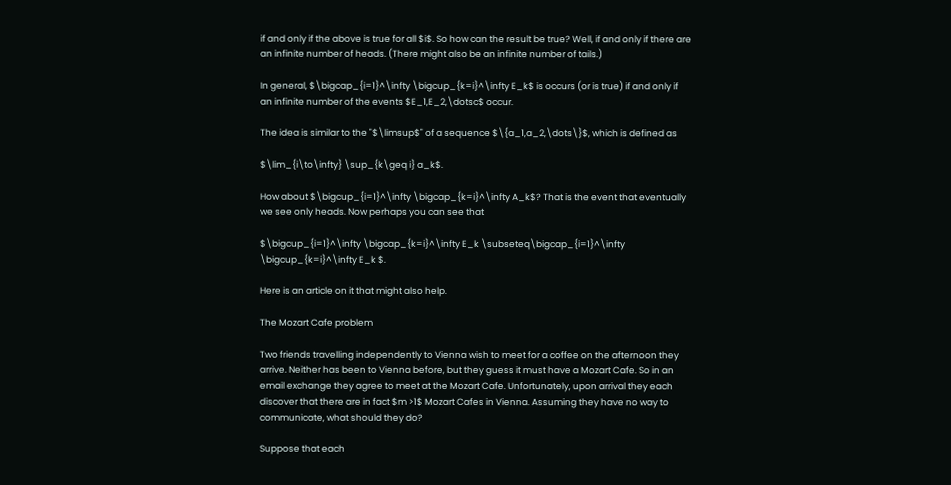if and only if the above is true for all $i$. So how can the result be true? Well, if and only if there are an infinite number of heads. (There might also be an infinite number of tails.)

In general, $\bigcap_{i=1}^\infty \bigcup_{k=i}^\infty E_k$ is occurs (or is true) if and only if an infinite number of the events $E_1,E_2,\dotsc$ occur.

The idea is similar to the "$\limsup$" of a sequence $\{a_1,a_2,\dots\}$, which is defined as

$\lim_{i\to\infty} \sup_{k\geq i} a_k$.

How about $\bigcup_{i=1}^\infty \bigcap_{k=i}^\infty A_k$? That is the event that eventually we see only heads. Now perhaps you can see that

$\bigcup_{i=1}^\infty \bigcap_{k=i}^\infty E_k \subseteq\bigcap_{i=1}^\infty \bigcup_{k=i}^\infty E_k $.

Here is an article on it that might also help.

The Mozart Cafe problem

Two friends travelling independently to Vienna wish to meet for a coffee on the afternoon they arrive. Neither has been to Vienna before, but they guess it must have a Mozart Cafe. So in an email exchange they agree to meet at the Mozart Cafe. Unfortunately, upon arrival they each discover that there are in fact $m >1$ Mozart Cafes in Vienna. Assuming they have no way to communicate, what should they do?

Suppose that each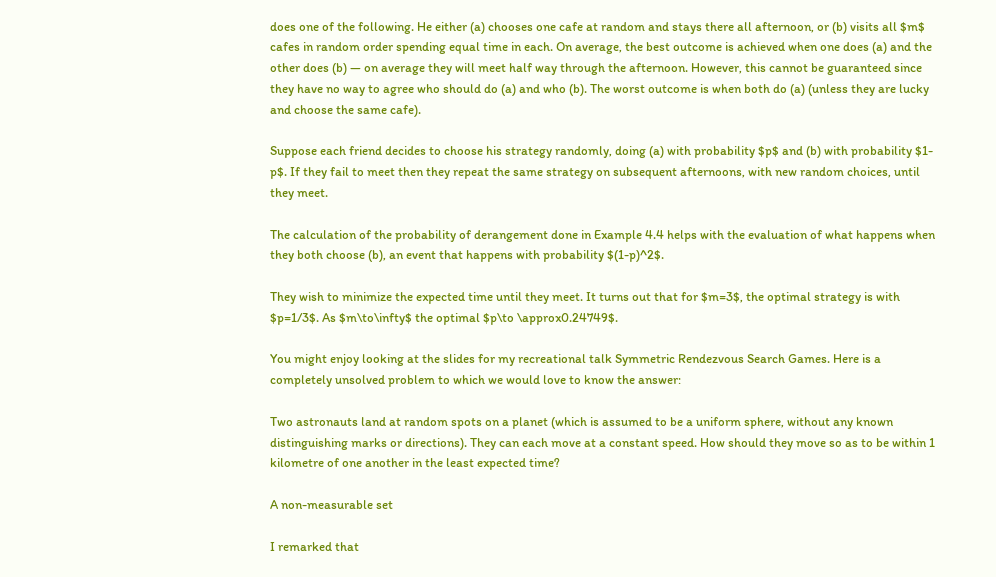does one of the following. He either (a) chooses one cafe at random and stays there all afternoon, or (b) visits all $m$ cafes in random order spending equal time in each. On average, the best outcome is achieved when one does (a) and the other does (b) — on average they will meet half way through the afternoon. However, this cannot be guaranteed since they have no way to agree who should do (a) and who (b). The worst outcome is when both do (a) (unless they are lucky and choose the same cafe).

Suppose each friend decides to choose his strategy randomly, doing (a) with probability $p$ and (b) with probability $1-p$. If they fail to meet then they repeat the same strategy on subsequent afternoons, with new random choices, until they meet.

The calculation of the probability of derangement done in Example 4.4 helps with the evaluation of what happens when they both choose (b), an event that happens with probability $(1-p)^2$.

They wish to minimize the expected time until they meet. It turns out that for $m=3$, the optimal strategy is with $p=1/3$. As $m\to\infty$ the optimal $p\to \approx0.24749$.

You might enjoy looking at the slides for my recreational talk Symmetric Rendezvous Search Games. Here is a completely unsolved problem to which we would love to know the answer:

Two astronauts land at random spots on a planet (which is assumed to be a uniform sphere, without any known distinguishing marks or directions). They can each move at a constant speed. How should they move so as to be within 1 kilometre of one another in the least expected time?

A non-measurable set

I remarked that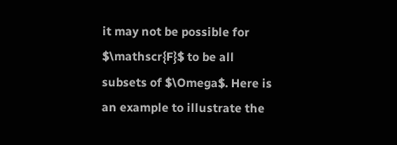it may not be possible for $\mathscr{F}$ to be all subsets of $\Omega$. Here is an example to illustrate the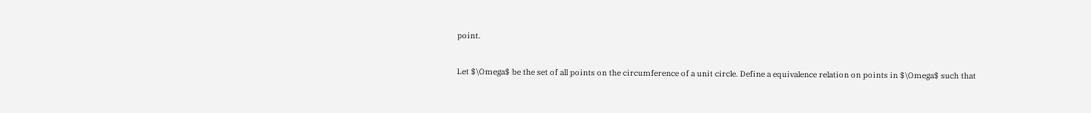point.

Let $\Omega$ be the set of all points on the circumference of a unit circle. Define a equivalence relation on points in $\Omega$ such that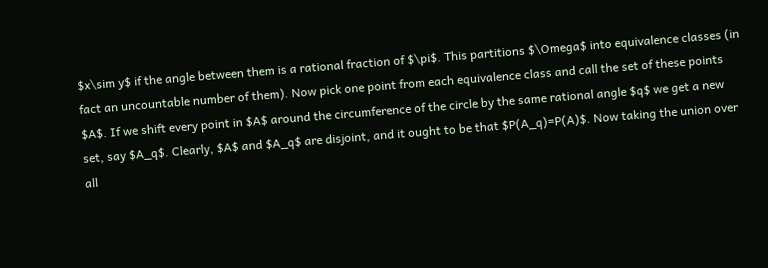$x\sim y$ if the angle between them is a rational fraction of $\pi$. This partitions $\Omega$ into equivalence classes (in fact an uncountable number of them). Now pick one point from each equivalence class and call the set of these points $A$. If we shift every point in $A$ around the circumference of the circle by the same rational angle $q$ we get a new set, say $A_q$. Clearly, $A$ and $A_q$ are disjoint, and it ought to be that $P(A_q)=P(A)$. Now taking the union over all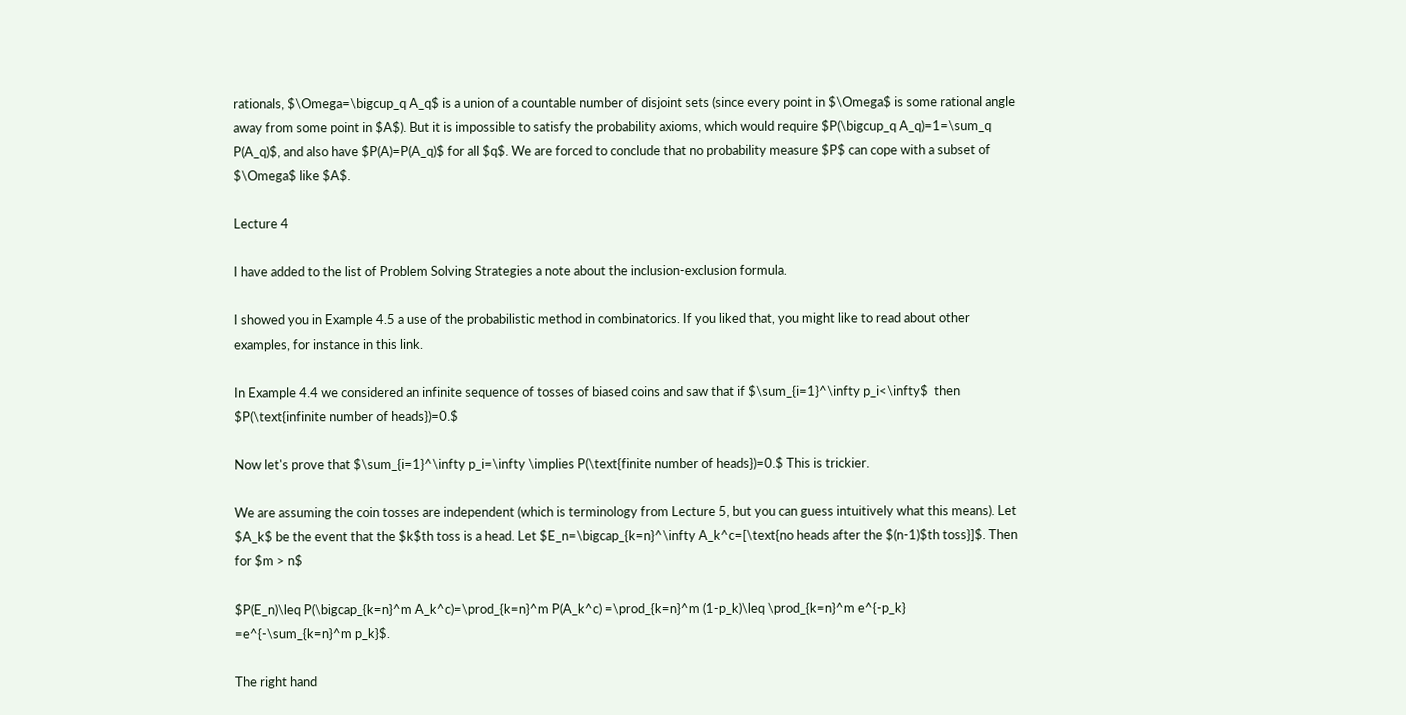rationals, $\Omega=\bigcup_q A_q$ is a union of a countable number of disjoint sets (since every point in $\Omega$ is some rational angle away from some point in $A$). But it is impossible to satisfy the probability axioms, which would require $P(\bigcup_q A_q)=1=\sum_q P(A_q)$, and also have $P(A)=P(A_q)$ for all $q$. We are forced to conclude that no probability measure $P$ can cope with a subset of $\Omega$ like $A$.

Lecture 4

I have added to the list of Problem Solving Strategies a note about the inclusion-exclusion formula.

I showed you in Example 4.5 a use of the probabilistic method in combinatorics. If you liked that, you might like to read about other examples, for instance in this link.

In Example 4.4 we considered an infinite sequence of tosses of biased coins and saw that if $\sum_{i=1}^\infty p_i<\infty$  then $P(\text{infinite number of heads})=0.$

Now let's prove that $\sum_{i=1}^\infty p_i=\infty \implies P(\text{finite number of heads})=0.$ This is trickier.

We are assuming the coin tosses are independent (which is terminology from Lecture 5, but you can guess intuitively what this means). Let $A_k$ be the event that the $k$th toss is a head. Let $E_n=\bigcap_{k=n}^\infty A_k^c=[\text{no heads after the $(n-1)$th toss}]$. Then for $m > n$

$P(E_n)\leq P(\bigcap_{k=n}^m A_k^c)=\prod_{k=n}^m P(A_k^c) =\prod_{k=n}^m (1-p_k)\leq \prod_{k=n}^m e^{-p_k} =e^{-\sum_{k=n}^m p_k}$.

The right hand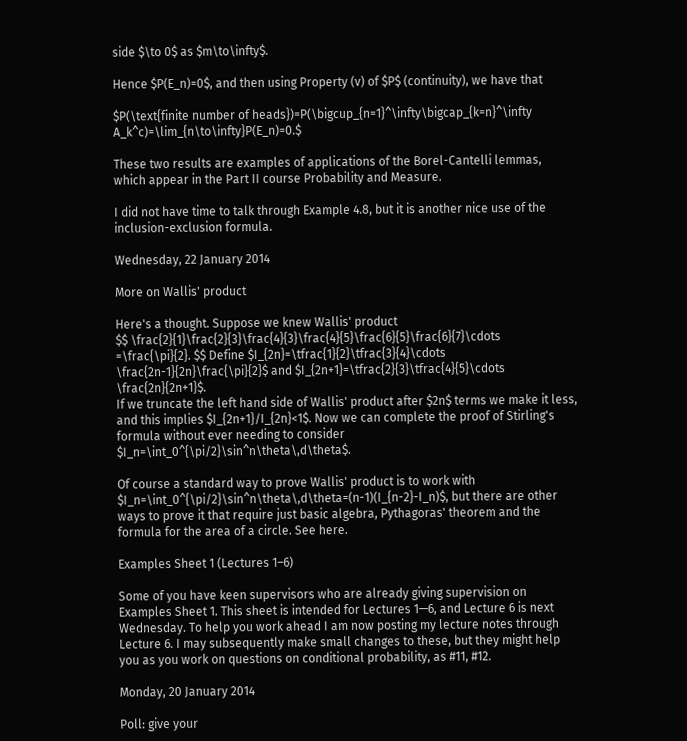side $\to 0$ as $m\to\infty$.

Hence $P(E_n)=0$, and then using Property (v) of $P$ (continuity), we have that

$P(\text{finite number of heads})=P(\bigcup_{n=1}^\infty\bigcap_{k=n}^\infty A_k^c)=\lim_{n\to\infty}P(E_n)=0.$

These two results are examples of applications of the Borel-Cantelli lemmas, which appear in the Part II course Probability and Measure.

I did not have time to talk through Example 4.8, but it is another nice use of the inclusion-exclusion formula.

Wednesday, 22 January 2014

More on Wallis' product

Here's a thought. Suppose we knew Wallis' product
$$ \frac{2}{1}\frac{2}{3}\frac{4}{3}\frac{4}{5}\frac{6}{5}\frac{6}{7}\cdots =\frac{\pi}{2}. $$ Define $I_{2n}=\tfrac{1}{2}\tfrac{3}{4}\cdots \frac{2n-1}{2n}\frac{\pi}{2}$ and $I_{2n+1}=\tfrac{2}{3}\tfrac{4}{5}\cdots \frac{2n}{2n+1}$.
If we truncate the left hand side of Wallis' product after $2n$ terms we make it less, and this implies $I_{2n+1}/I_{2n}<1$. Now we can complete the proof of Stirling's formula without ever needing to consider $I_n=\int_0^{\pi/2}\sin^n\theta\,d\theta$.

Of course a standard way to prove Wallis' product is to work with $I_n=\int_0^{\pi/2}\sin^n\theta\,d\theta=(n-1)(I_{n-2}-I_n)$, but there are other ways to prove it that require just basic algebra, Pythagoras' theorem and the formula for the area of a circle. See here.

Examples Sheet 1 (Lectures 1–6)

Some of you have keen supervisors who are already giving supervision on Examples Sheet 1. This sheet is intended for Lectures 1—6, and Lecture 6 is next Wednesday. To help you work ahead I am now posting my lecture notes through Lecture 6. I may subsequently make small changes to these, but they might help you as you work on questions on conditional probability, as #11, #12.

Monday, 20 January 2014

Poll: give your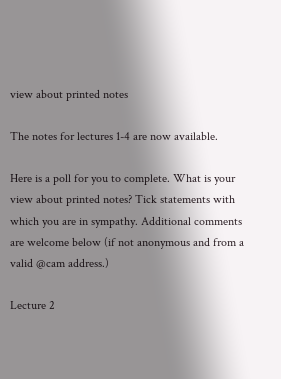view about printed notes

The notes for lectures 1-4 are now available.

Here is a poll for you to complete. What is your view about printed notes? Tick statements with which you are in sympathy. Additional comments are welcome below (if not anonymous and from a valid @cam address.)

Lecture 2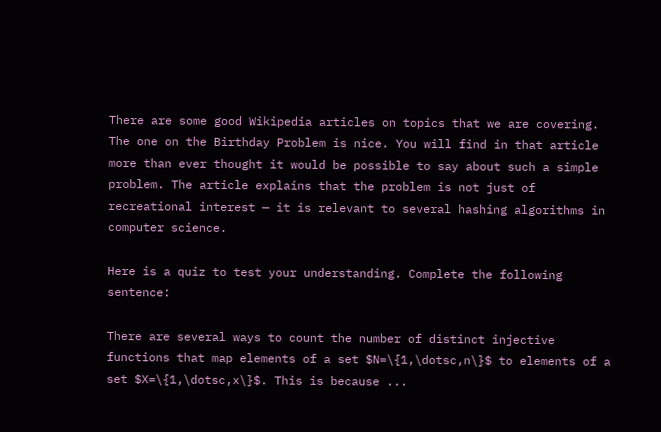There are some good Wikipedia articles on topics that we are covering. The one on the Birthday Problem is nice. You will find in that article more than ever thought it would be possible to say about such a simple problem. The article explains that the problem is not just of recreational interest — it is relevant to several hashing algorithms in computer science.

Here is a quiz to test your understanding. Complete the following sentence:

There are several ways to count the number of distinct injective functions that map elements of a set $N=\{1,\dotsc,n\}$ to elements of a set $X=\{1,\dotsc,x\}$. This is because ...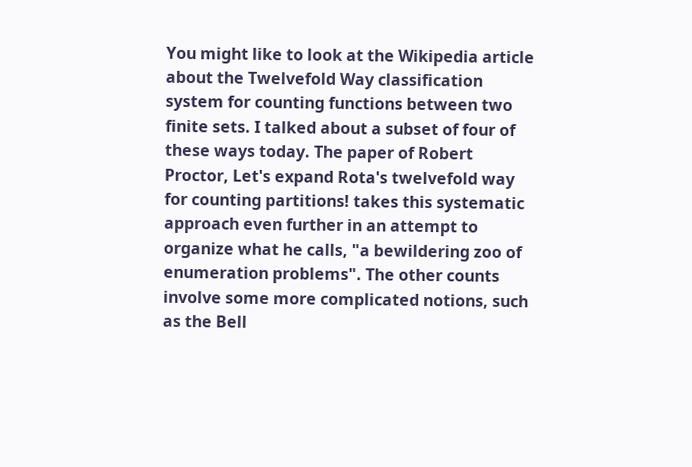You might like to look at the Wikipedia article about the Twelvefold Way classification system for counting functions between two finite sets. I talked about a subset of four of these ways today. The paper of Robert Proctor, Let's expand Rota's twelvefold way for counting partitions! takes this systematic approach even further in an attempt to organize what he calls, "a bewildering zoo of  enumeration problems". The other counts involve some more complicated notions, such as the Bell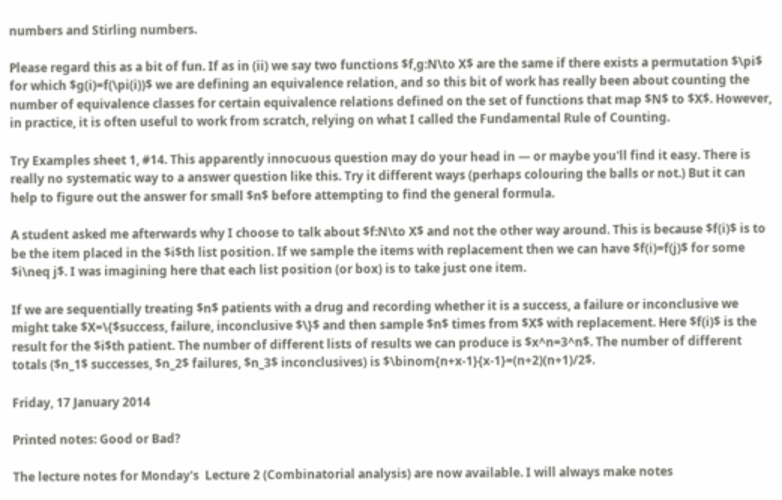numbers and Stirling numbers.

Please regard this as a bit of fun. If as in (ii) we say two functions $f,g:N\to X$ are the same if there exists a permutation $\pi$ for which $g(i)=f(\pi(i))$ we are defining an equivalence relation, and so this bit of work has really been about counting the number of equivalence classes for certain equivalence relations defined on the set of functions that map $N$ to $X$. However, in practice, it is often useful to work from scratch, relying on what I called the Fundamental Rule of Counting.

Try Examples sheet 1, #14. This apparently innocuous question may do your head in — or maybe you'll find it easy. There is really no systematic way to a answer question like this. Try it different ways (perhaps colouring the balls or not.) But it can help to figure out the answer for small $n$ before attempting to find the general formula.

A student asked me afterwards why I choose to talk about $f:N\to X$ and not the other way around. This is because $f(i)$ is to be the item placed in the $i$th list position. If we sample the items with replacement then we can have $f(i)=f(j)$ for some $i\neq j$. I was imagining here that each list position (or box) is to take just one item.

If we are sequentially treating $n$ patients with a drug and recording whether it is a success, a failure or inconclusive we might take $X=\{$success, failure, inconclusive $\}$ and then sample $n$ times from $X$ with replacement. Here $f(i)$ is the result for the $i$th patient. The number of different lists of results we can produce is $x^n=3^n$. The number of different totals ($n_1$ successes, $n_2$ failures, $n_3$ inconclusives) is $\binom{n+x-1}{x-1}=(n+2)(n+1)/2$.

Friday, 17 January 2014

Printed notes: Good or Bad?

The lecture notes for Monday's  Lecture 2 (Combinatorial analysis) are now available. I will always make notes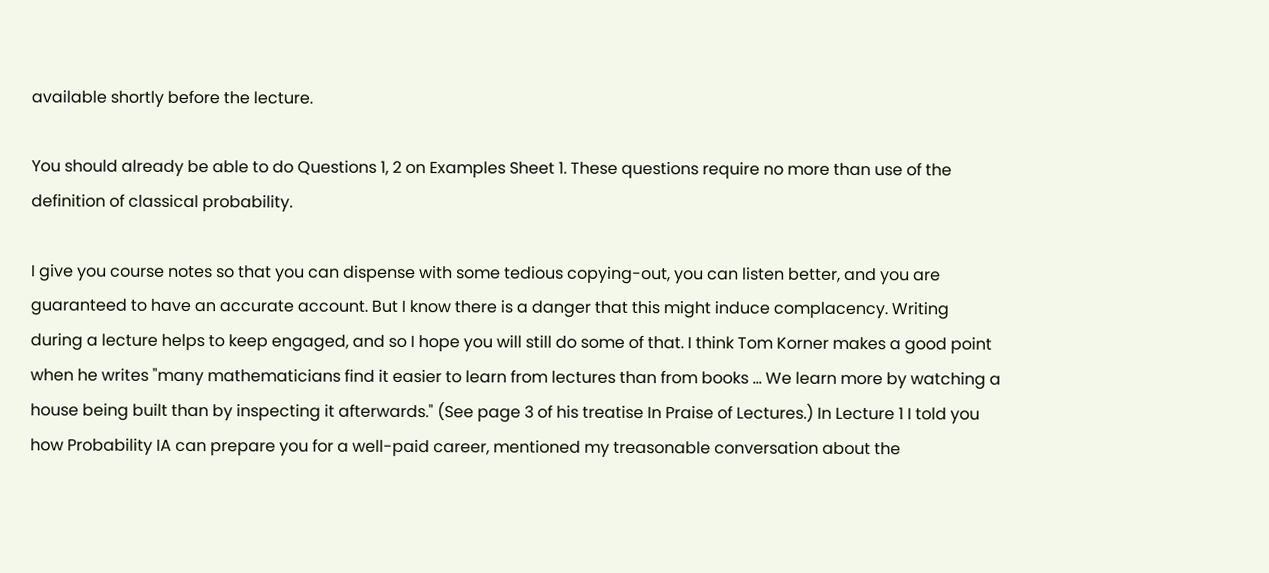available shortly before the lecture.

You should already be able to do Questions 1, 2 on Examples Sheet 1. These questions require no more than use of the definition of classical probability.

I give you course notes so that you can dispense with some tedious copying-out, you can listen better, and you are guaranteed to have an accurate account. But I know there is a danger that this might induce complacency. Writing during a lecture helps to keep engaged, and so I hope you will still do some of that. I think Tom Korner makes a good point when he writes "many mathematicians find it easier to learn from lectures than from books ... We learn more by watching a house being built than by inspecting it afterwards." (See page 3 of his treatise In Praise of Lectures.) In Lecture 1 I told you how Probability IA can prepare you for a well-paid career, mentioned my treasonable conversation about the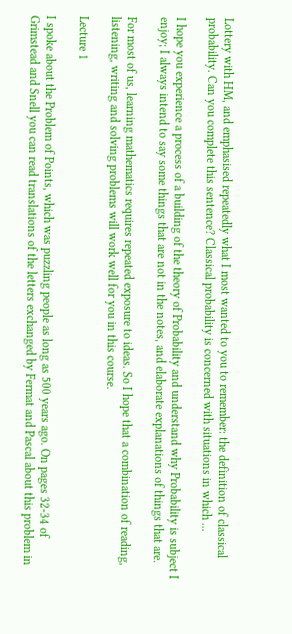Lottery with HM, and emphasised repeatedly what I most wanted to you to remember: the definition of classical probability. Can you complete this sentence? Classical probability is concerned with situations in which ...

I hope you experience a process of a building of the theory of Probability and understand why Probability is subject I enjoy; I always intend to say some things that are not in the notes, and elaborate explanations of things that are.

For most of us, learning mathematics requires repeated exposure to ideas. So I hope that a combination of reading, listening, writing and solving problems will work well for you in this course.

Lecture 1

I spoke about the Problem of Points, which was puzzling people as long as 500 years ago. On pages 32-34 of Grimstead and Snell you can read translations of the letters exchanged by Fermat and Pascal about this problem in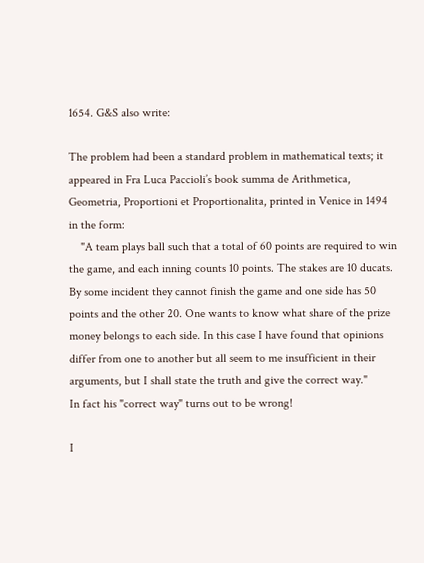1654. G&S also write:

The problem had been a standard problem in mathematical texts; it appeared in Fra Luca Paccioli’s book summa de Arithmetica, Geometria, Proportioni et Proportionalita, printed in Venice in 1494 in the form:
    "A team plays ball such that a total of 60 points are required to win the game, and each inning counts 10 points. The stakes are 10 ducats. By some incident they cannot finish the game and one side has 50 points and the other 20. One wants to know what share of the prize money belongs to each side. In this case I have found that opinions differ from one to another but all seem to me insufficient in their arguments, but I shall state the truth and give the correct way."
In fact his "correct way" turns out to be wrong!

I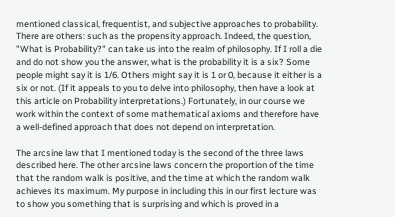mentioned classical, frequentist, and subjective approaches to probability. There are others: such as the propensity approach. Indeed, the question, "What is Probability?" can take us into the realm of philosophy. If I roll a die and do not show you the answer, what is the probability it is a six? Some people might say it is 1/6. Others might say it is 1 or 0, because it either is a six or not. (If it appeals to you to delve into philosophy, then have a look at this article on Probability interpretations.) Fortunately, in our course we work within the context of some mathematical axioms and therefore have a well-defined approach that does not depend on interpretation.

The arcsine law that I mentioned today is the second of the three laws described here. The other arcsine laws concern the proportion of the time that the random walk is positive, and the time at which the random walk achieves its maximum. My purpose in including this in our first lecture was to show you something that is surprising and which is proved in a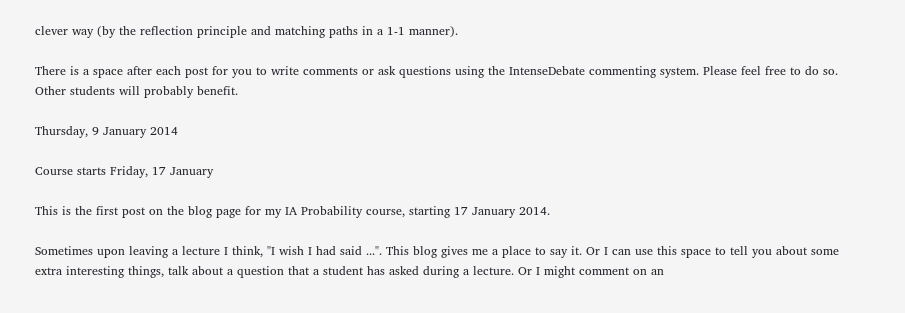clever way (by the reflection principle and matching paths in a 1-1 manner).

There is a space after each post for you to write comments or ask questions using the IntenseDebate commenting system. Please feel free to do so. Other students will probably benefit.

Thursday, 9 January 2014

Course starts Friday, 17 January

This is the first post on the blog page for my IA Probability course, starting 17 January 2014.

Sometimes upon leaving a lecture I think, "I wish I had said ...". This blog gives me a place to say it. Or I can use this space to tell you about some extra interesting things, talk about a question that a student has asked during a lecture. Or I might comment on an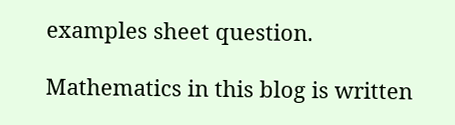examples sheet question.

Mathematics in this blog is written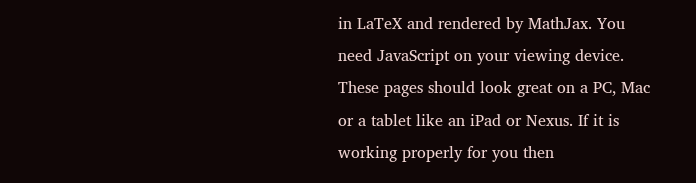in LaTeX and rendered by MathJax. You need JavaScript on your viewing device. These pages should look great on a PC, Mac or a tablet like an iPad or Nexus. If it is working properly for you then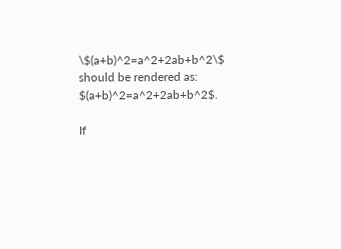\$(a+b)^2=a^2+2ab+b^2\$ should be rendered as: $(a+b)^2=a^2+2ab+b^2$.

If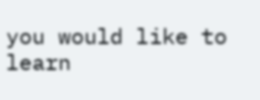you would like to learn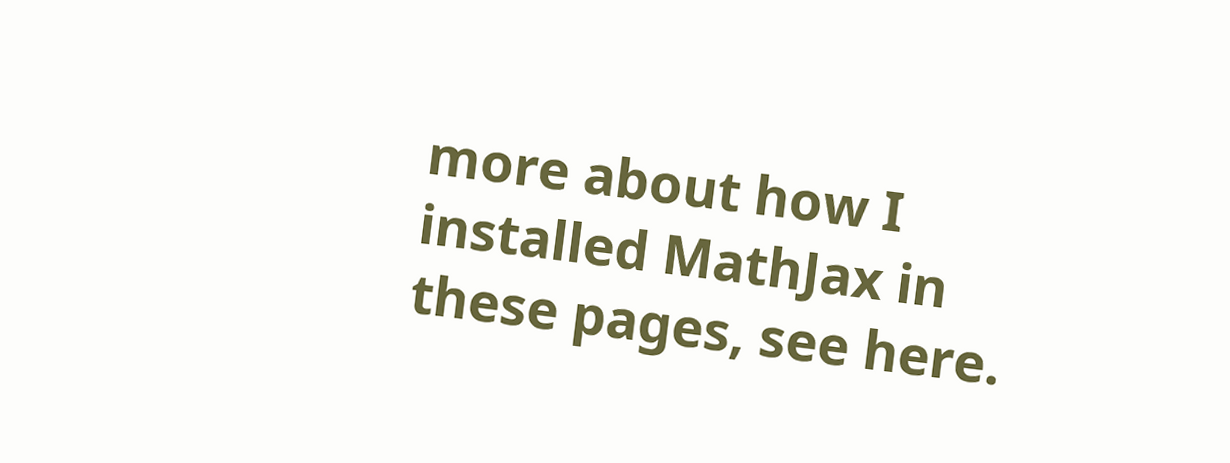more about how I installed MathJax in these pages, see here.